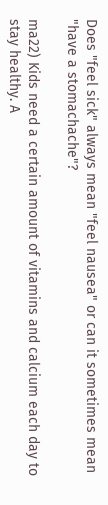Does "feel sick" always mean "feel nausea" or can it sometimes mean "have a stomachache"?

ma22) Kids need a certain amount of vitamins and calcium each day to stay healthy. A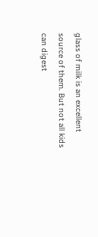glass of milk is an excellent source of them. But not all kids can digest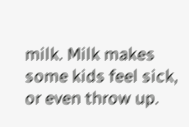milk. Milk makes some kids feel sick, or even throw up.